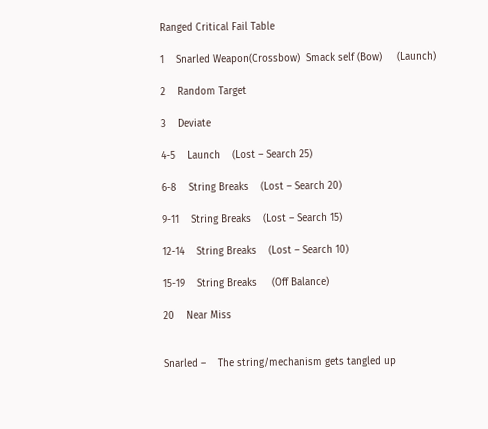Ranged Critical Fail Table

1    Snarled Weapon(Crossbow)  Smack self (Bow)     (Launch)

2    Random Target

3    Deviate

4-5    Launch    (Lost – Search 25)

6-8    String Breaks    (Lost – Search 20)

9-11    String Breaks    (Lost – Search 15)

12-14    String Breaks    (Lost – Search 10)

15-19    String Breaks     (Off Balance)

20    Near Miss


Snarled –    The string/mechanism gets tangled up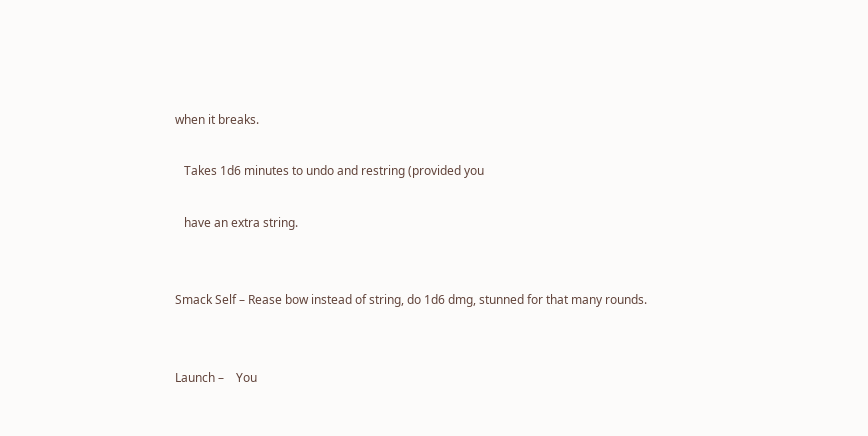when it breaks.

   Takes 1d6 minutes to undo and restring (provided you

   have an extra string.


Smack Self – Rease bow instead of string, do 1d6 dmg, stunned for that many rounds.


Launch –    You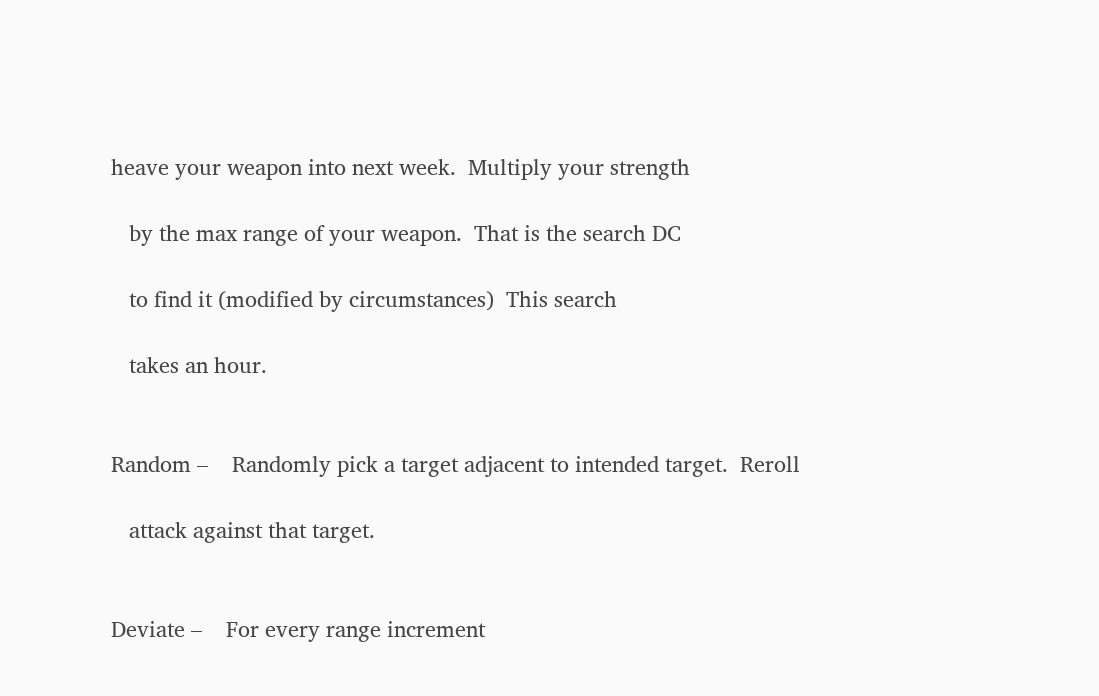heave your weapon into next week.  Multiply your strength

   by the max range of your weapon.  That is the search DC

   to find it (modified by circumstances)  This search

   takes an hour.


Random –    Randomly pick a target adjacent to intended target.  Reroll

   attack against that target.


Deviate –    For every range increment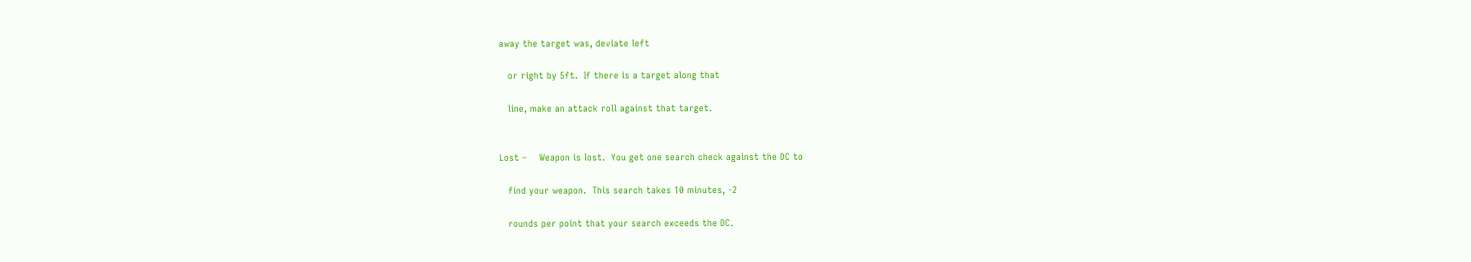away the target was, deviate left

   or right by 5ft.  If there is a target along that

   line, make an attack roll against that target.


Lost –    Weapon is lost.  You get one search check against the DC to

   find your weapon.  This search takes 10 minutes, -2

   rounds per point that your search exceeds the DC.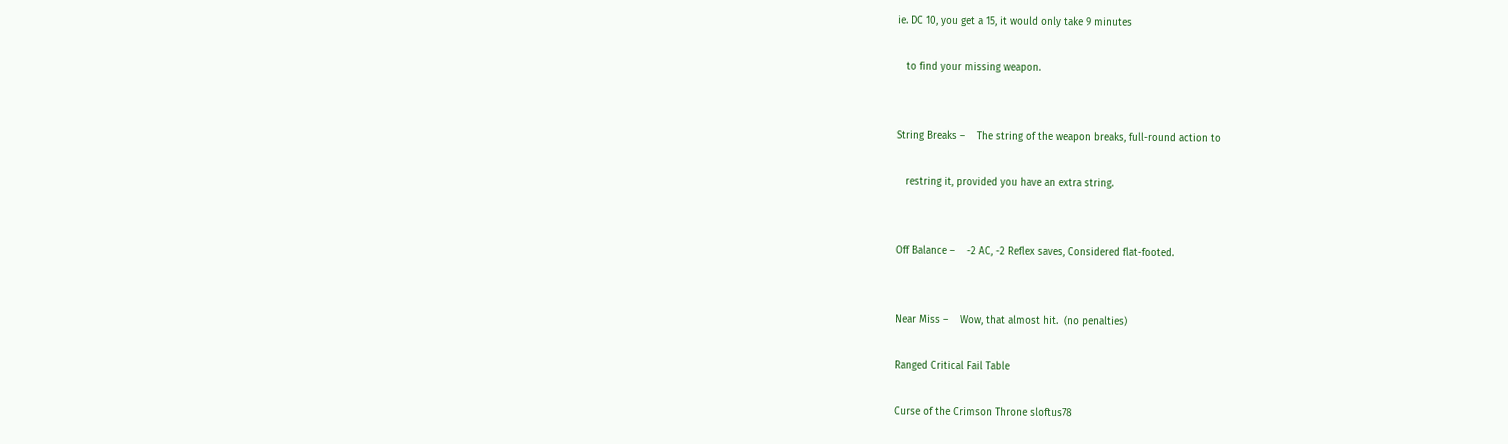ie. DC 10, you get a 15, it would only take 9 minutes

   to find your missing weapon.


String Breaks –    The string of the weapon breaks, full-round action to

   restring it, provided you have an extra string.


Off Balance –    -2 AC, -2 Reflex saves, Considered flat-footed.


Near Miss –    Wow, that almost hit.  (no penalties)

Ranged Critical Fail Table

Curse of the Crimson Throne sloftus78